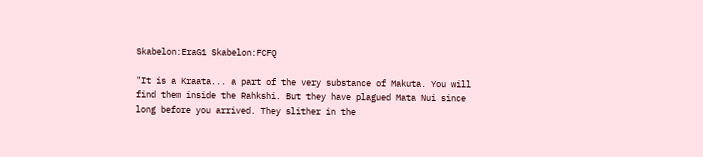Skabelon:EraG1 Skabelon:FCFQ

"It is a Kraata... a part of the very substance of Makuta. You will find them inside the Rahkshi. But they have plagued Mata Nui since long before you arrived. They slither in the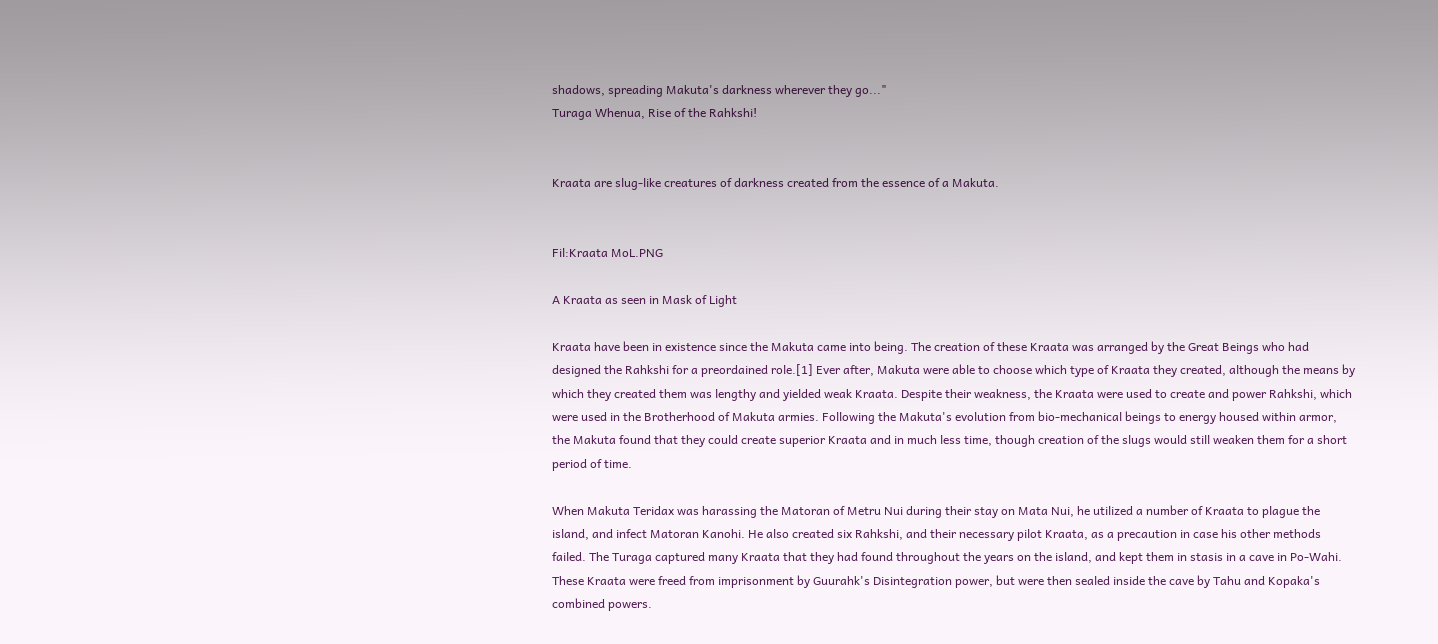shadows, spreading Makuta's darkness wherever they go..."
Turaga Whenua, Rise of the Rahkshi!


Kraata are slug-like creatures of darkness created from the essence of a Makuta.


Fil:Kraata MoL.PNG

A Kraata as seen in Mask of Light

Kraata have been in existence since the Makuta came into being. The creation of these Kraata was arranged by the Great Beings who had designed the Rahkshi for a preordained role.[1] Ever after, Makuta were able to choose which type of Kraata they created, although the means by which they created them was lengthy and yielded weak Kraata. Despite their weakness, the Kraata were used to create and power Rahkshi, which were used in the Brotherhood of Makuta armies. Following the Makuta's evolution from bio-mechanical beings to energy housed within armor, the Makuta found that they could create superior Kraata and in much less time, though creation of the slugs would still weaken them for a short period of time.

When Makuta Teridax was harassing the Matoran of Metru Nui during their stay on Mata Nui, he utilized a number of Kraata to plague the island, and infect Matoran Kanohi. He also created six Rahkshi, and their necessary pilot Kraata, as a precaution in case his other methods failed. The Turaga captured many Kraata that they had found throughout the years on the island, and kept them in stasis in a cave in Po-Wahi. These Kraata were freed from imprisonment by Guurahk's Disintegration power, but were then sealed inside the cave by Tahu and Kopaka's combined powers.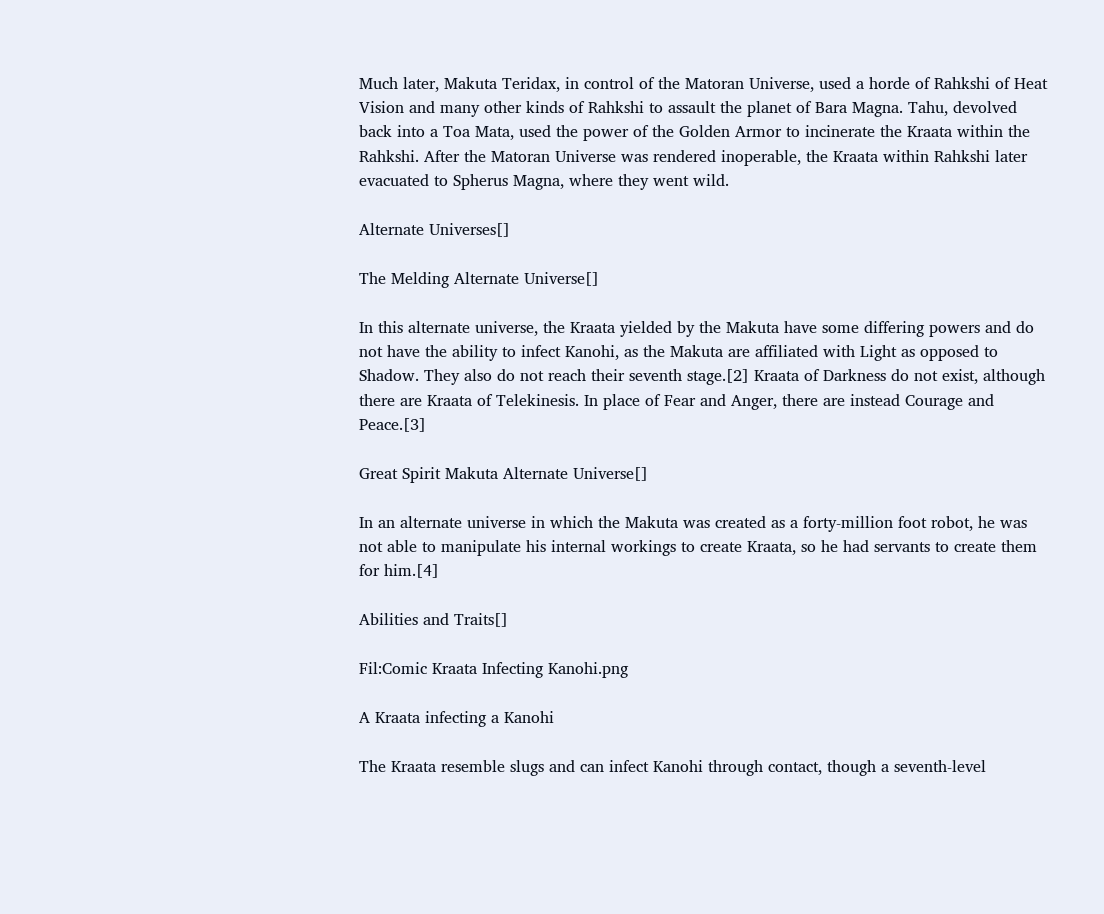Much later, Makuta Teridax, in control of the Matoran Universe, used a horde of Rahkshi of Heat Vision and many other kinds of Rahkshi to assault the planet of Bara Magna. Tahu, devolved back into a Toa Mata, used the power of the Golden Armor to incinerate the Kraata within the Rahkshi. After the Matoran Universe was rendered inoperable, the Kraata within Rahkshi later evacuated to Spherus Magna, where they went wild.

Alternate Universes[]

The Melding Alternate Universe[]

In this alternate universe, the Kraata yielded by the Makuta have some differing powers and do not have the ability to infect Kanohi, as the Makuta are affiliated with Light as opposed to Shadow. They also do not reach their seventh stage.[2] Kraata of Darkness do not exist, although there are Kraata of Telekinesis. In place of Fear and Anger, there are instead Courage and Peace.[3]

Great Spirit Makuta Alternate Universe[]

In an alternate universe in which the Makuta was created as a forty-million foot robot, he was not able to manipulate his internal workings to create Kraata, so he had servants to create them for him.[4]

Abilities and Traits[]

Fil:Comic Kraata Infecting Kanohi.png

A Kraata infecting a Kanohi

The Kraata resemble slugs and can infect Kanohi through contact, though a seventh-level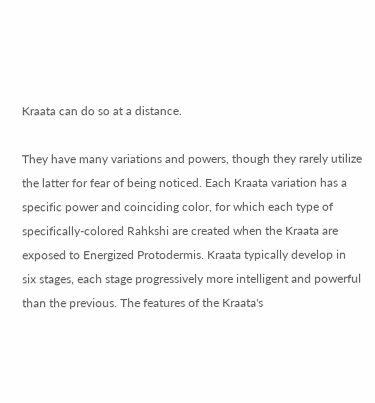Kraata can do so at a distance.

They have many variations and powers, though they rarely utilize the latter for fear of being noticed. Each Kraata variation has a specific power and coinciding color, for which each type of specifically-colored Rahkshi are created when the Kraata are exposed to Energized Protodermis. Kraata typically develop in six stages, each stage progressively more intelligent and powerful than the previous. The features of the Kraata's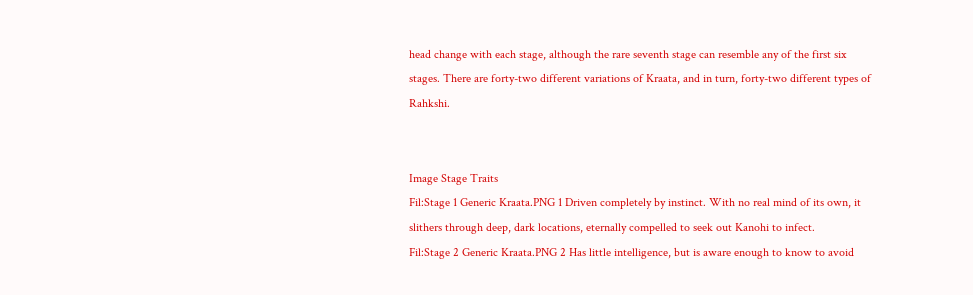head change with each stage, although the rare seventh stage can resemble any of the first six stages. There are forty-two different variations of Kraata, and in turn, forty-two different types of Rahkshi.


Image Stage Traits
Fil:Stage 1 Generic Kraata.PNG 1 Driven completely by instinct. With no real mind of its own, it slithers through deep, dark locations, eternally compelled to seek out Kanohi to infect.
Fil:Stage 2 Generic Kraata.PNG 2 Has little intelligence, but is aware enough to know to avoid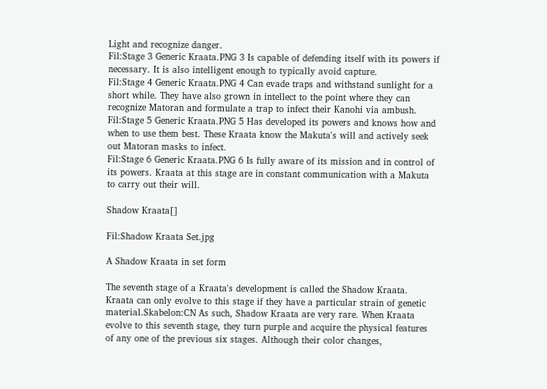Light and recognize danger.
Fil:Stage 3 Generic Kraata.PNG 3 Is capable of defending itself with its powers if necessary. It is also intelligent enough to typically avoid capture.
Fil:Stage 4 Generic Kraata.PNG 4 Can evade traps and withstand sunlight for a short while. They have also grown in intellect to the point where they can recognize Matoran and formulate a trap to infect their Kanohi via ambush.
Fil:Stage 5 Generic Kraata.PNG 5 Has developed its powers and knows how and when to use them best. These Kraata know the Makuta's will and actively seek out Matoran masks to infect.
Fil:Stage 6 Generic Kraata.PNG 6 Is fully aware of its mission and in control of its powers. Kraata at this stage are in constant communication with a Makuta to carry out their will.

Shadow Kraata[]

Fil:Shadow Kraata Set.jpg

A Shadow Kraata in set form

The seventh stage of a Kraata's development is called the Shadow Kraata. Kraata can only evolve to this stage if they have a particular strain of genetic material.Skabelon:CN As such, Shadow Kraata are very rare. When Kraata evolve to this seventh stage, they turn purple and acquire the physical features of any one of the previous six stages. Although their color changes,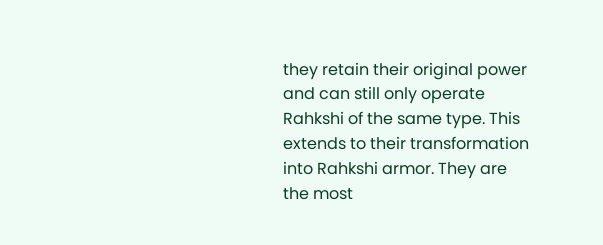they retain their original power and can still only operate Rahkshi of the same type. This extends to their transformation into Rahkshi armor. They are the most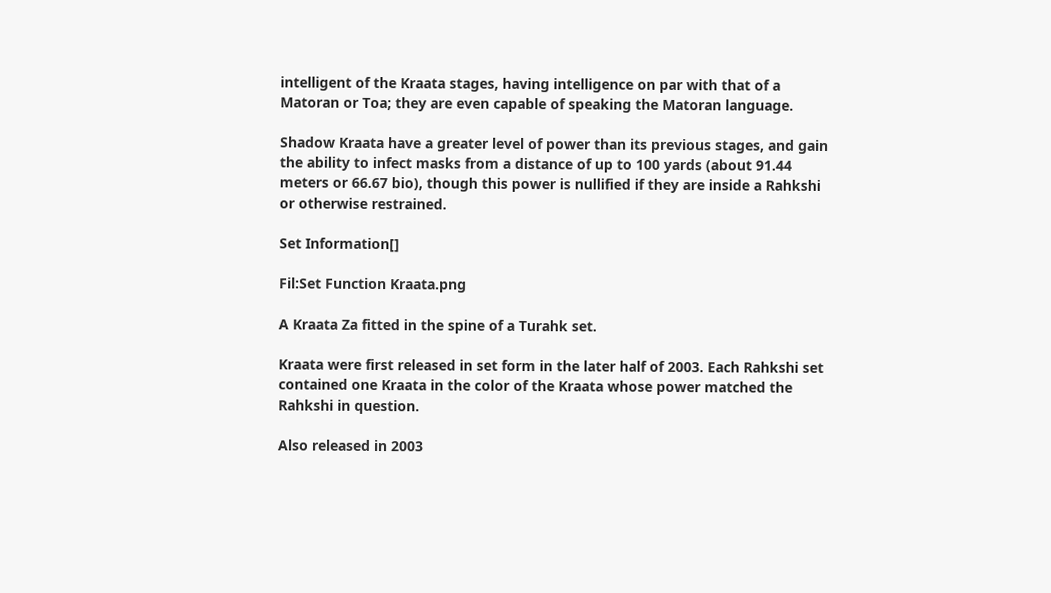intelligent of the Kraata stages, having intelligence on par with that of a Matoran or Toa; they are even capable of speaking the Matoran language.

Shadow Kraata have a greater level of power than its previous stages, and gain the ability to infect masks from a distance of up to 100 yards (about 91.44 meters or 66.67 bio), though this power is nullified if they are inside a Rahkshi or otherwise restrained.

Set Information[]

Fil:Set Function Kraata.png

A Kraata Za fitted in the spine of a Turahk set.

Kraata were first released in set form in the later half of 2003. Each Rahkshi set contained one Kraata in the color of the Kraata whose power matched the Rahkshi in question.

Also released in 2003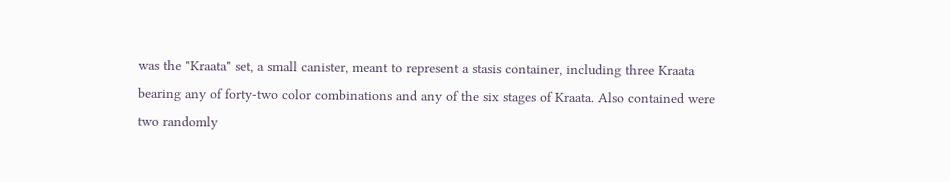was the "Kraata" set, a small canister, meant to represent a stasis container, including three Kraata bearing any of forty-two color combinations and any of the six stages of Kraata. Also contained were two randomly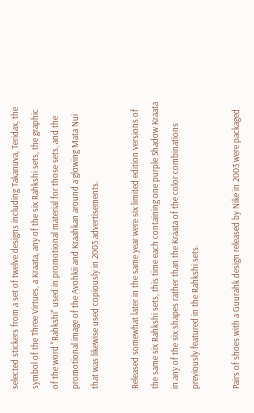selected stickers from a set of twelve designs including Takanuva, Teridax, the symbol of the Three Virtues, a Kraata, any of the six Rahkshi sets, the graphic of the word "Rahkshi" used in promotional material for those sets, and the promotional image of the Avohkii and Kraahkan around a glowing Mata Nui that was likewise used copiously in 2003 advertisements.

Released somewhat later in the same year were six limited edition versions of the same six Rahkshi sets, this time each containing one purple Shadow Kraata in any of the six shapes rather than the Kraata of the color combinations previously featured in the Rahkshi sets.

Pairs of shoes with a Guurahk design released by Nike in 2003 were packaged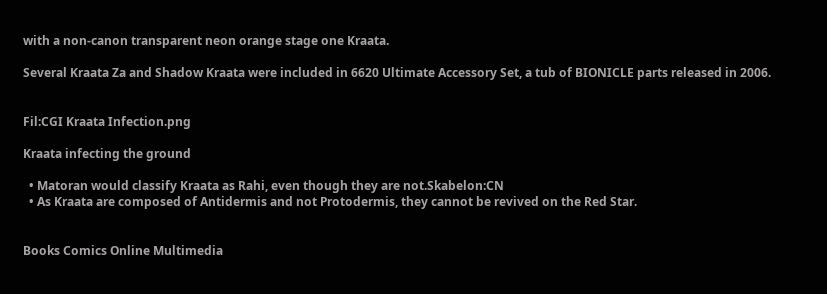with a non-canon transparent neon orange stage one Kraata.

Several Kraata Za and Shadow Kraata were included in 6620 Ultimate Accessory Set, a tub of BIONICLE parts released in 2006.


Fil:CGI Kraata Infection.png

Kraata infecting the ground

  • Matoran would classify Kraata as Rahi, even though they are not.Skabelon:CN
  • As Kraata are composed of Antidermis and not Protodermis, they cannot be revived on the Red Star.


Books Comics Online Multimedia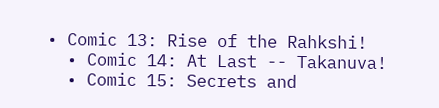• Comic 13: Rise of the Rahkshi!
  • Comic 14: At Last -- Takanuva!
  • Comic 15: Secrets and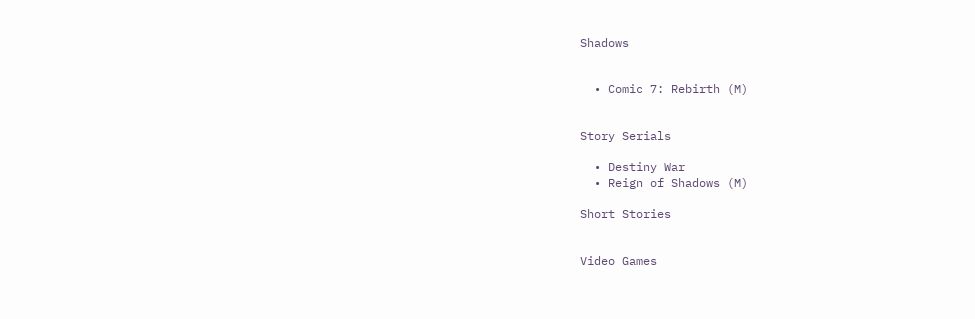Shadows


  • Comic 7: Rebirth (M)


Story Serials

  • Destiny War
  • Reign of Shadows (M)

Short Stories


Video Games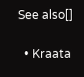See also[]

  • Kraata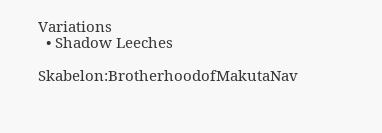Variations
  • Shadow Leeches

Skabelon:BrotherhoodofMakutaNav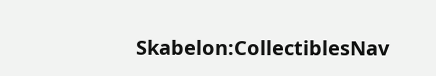Skabelon:CollectiblesNav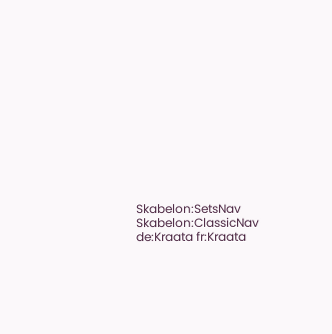Skabelon:SetsNav Skabelon:ClassicNav de:Kraata fr:Kraata